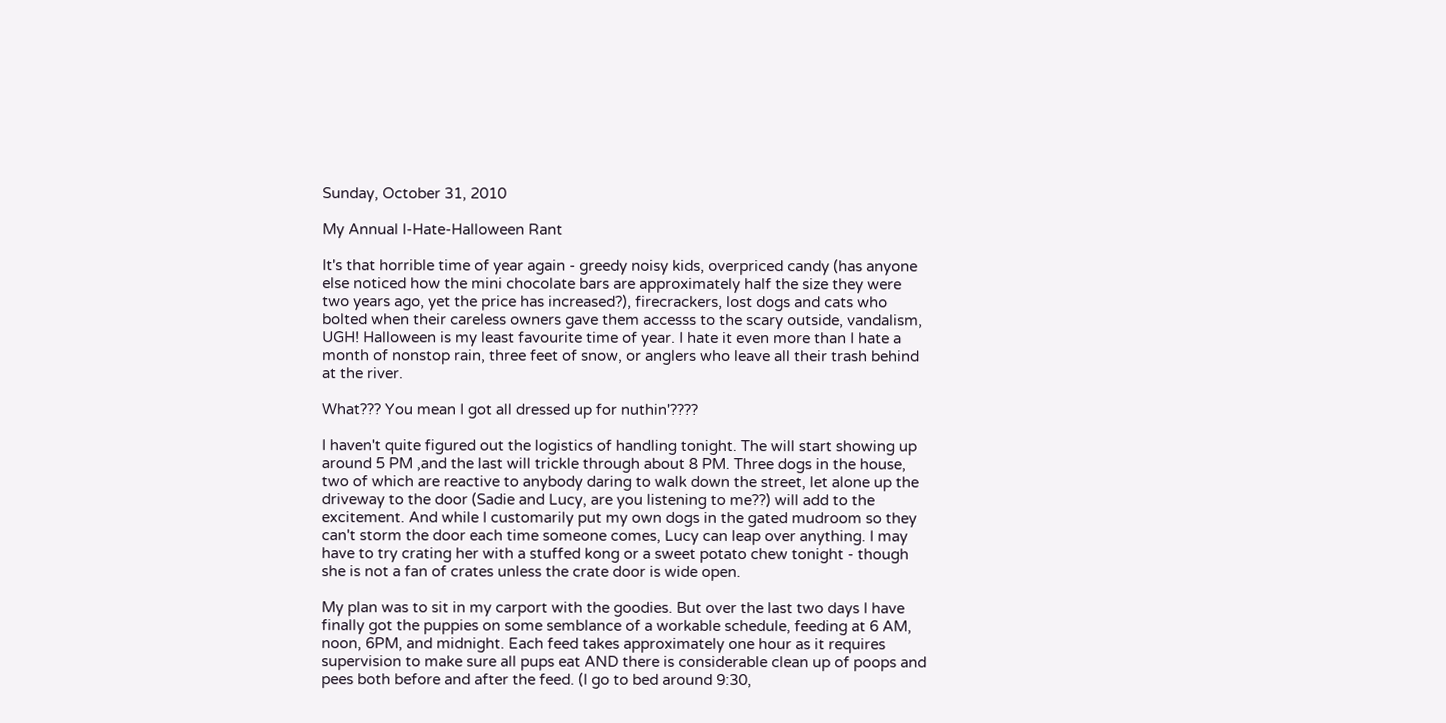Sunday, October 31, 2010

My Annual I-Hate-Halloween Rant

It's that horrible time of year again - greedy noisy kids, overpriced candy (has anyone else noticed how the mini chocolate bars are approximately half the size they were two years ago, yet the price has increased?), firecrackers, lost dogs and cats who bolted when their careless owners gave them accesss to the scary outside, vandalism, UGH! Halloween is my least favourite time of year. I hate it even more than I hate a month of nonstop rain, three feet of snow, or anglers who leave all their trash behind at the river.

What??? You mean I got all dressed up for nuthin'????

I haven't quite figured out the logistics of handling tonight. The will start showing up around 5 PM ,and the last will trickle through about 8 PM. Three dogs in the house, two of which are reactive to anybody daring to walk down the street, let alone up the driveway to the door (Sadie and Lucy, are you listening to me??) will add to the excitement. And while I customarily put my own dogs in the gated mudroom so they can't storm the door each time someone comes, Lucy can leap over anything. I may have to try crating her with a stuffed kong or a sweet potato chew tonight - though she is not a fan of crates unless the crate door is wide open.

My plan was to sit in my carport with the goodies. But over the last two days I have finally got the puppies on some semblance of a workable schedule, feeding at 6 AM, noon, 6PM, and midnight. Each feed takes approximately one hour as it requires supervision to make sure all pups eat AND there is considerable clean up of poops and pees both before and after the feed. (I go to bed around 9:30,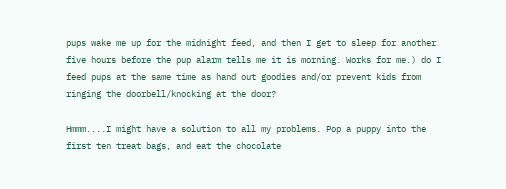pups wake me up for the midnight feed, and then I get to sleep for another five hours before the pup alarm tells me it is morning. Works for me.) do I feed pups at the same time as hand out goodies and/or prevent kids from ringing the doorbell/knocking at the door?

Hmmm....I might have a solution to all my problems. Pop a puppy into the first ten treat bags, and eat the chocolate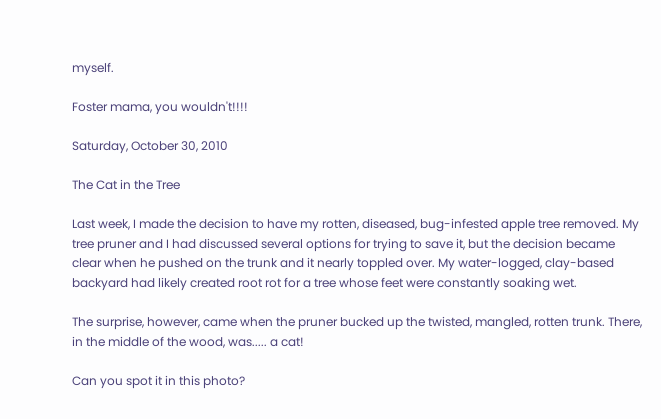myself.

Foster mama, you wouldn't!!!!

Saturday, October 30, 2010

The Cat in the Tree

Last week, I made the decision to have my rotten, diseased, bug-infested apple tree removed. My tree pruner and I had discussed several options for trying to save it, but the decision became clear when he pushed on the trunk and it nearly toppled over. My water-logged, clay-based
backyard had likely created root rot for a tree whose feet were constantly soaking wet.

The surprise, however, came when the pruner bucked up the twisted, mangled, rotten trunk. There, in the middle of the wood, was..... a cat!

Can you spot it in this photo?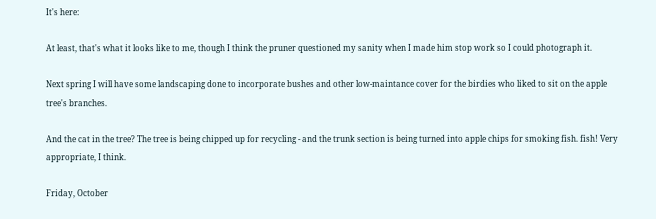It's here:

At least, that's what it looks like to me, though I think the pruner questioned my sanity when I made him stop work so I could photograph it.

Next spring I will have some landscaping done to incorporate bushes and other low-maintance cover for the birdies who liked to sit on the apple tree's branches.

And the cat in the tree? The tree is being chipped up for recycling - and the trunk section is being turned into apple chips for smoking fish. fish! Very appropriate, I think.

Friday, October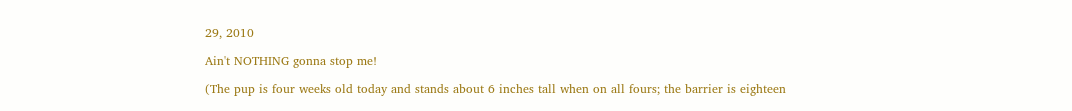29, 2010

Ain't NOTHING gonna stop me!

(The pup is four weeks old today and stands about 6 inches tall when on all fours; the barrier is eighteen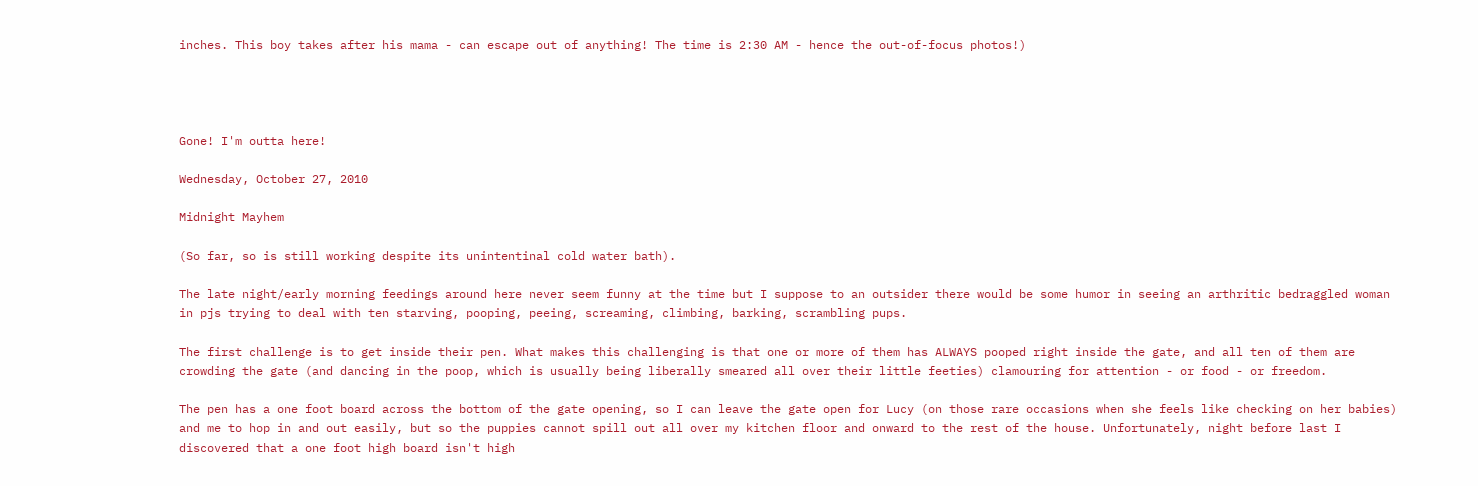inches. This boy takes after his mama - can escape out of anything! The time is 2:30 AM - hence the out-of-focus photos!)




Gone! I'm outta here!

Wednesday, October 27, 2010

Midnight Mayhem

(So far, so is still working despite its unintentinal cold water bath).

The late night/early morning feedings around here never seem funny at the time but I suppose to an outsider there would be some humor in seeing an arthritic bedraggled woman in pjs trying to deal with ten starving, pooping, peeing, screaming, climbing, barking, scrambling pups.

The first challenge is to get inside their pen. What makes this challenging is that one or more of them has ALWAYS pooped right inside the gate, and all ten of them are crowding the gate (and dancing in the poop, which is usually being liberally smeared all over their little feeties) clamouring for attention - or food - or freedom.

The pen has a one foot board across the bottom of the gate opening, so I can leave the gate open for Lucy (on those rare occasions when she feels like checking on her babies) and me to hop in and out easily, but so the puppies cannot spill out all over my kitchen floor and onward to the rest of the house. Unfortunately, night before last I discovered that a one foot high board isn't high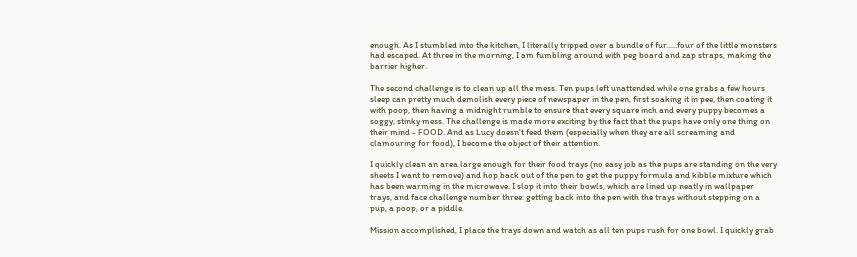enough. As I stumbled into the kitchen, I literally tripped over a bundle of fur.....four of the little monsters had escaped. At three in the morning, I am fumbling around with peg board and zap straps, making the barrier higher.

The second challenge is to clean up all the mess. Ten pups left unattended while one grabs a few hours sleep can pretty much demolish every piece of newspaper in the pen, first soaking it in pee, then coating it with poop, then having a midnight rumble to ensure that every square inch and every puppy becomes a soggy, stinky mess. The challenge is made more exciting by the fact that the pups have only one thing on their mind - FOOD. And as Lucy doesn't feed them (especially when they are all screaming and clamouring for food), I become the object of their attention.

I quickly clean an area large enough for their food trays (no easy job as the pups are standing on the very sheets I want to remove) and hop back out of the pen to get the puppy formula and kibble mixture which has been warming in the microwave. I slop it into their bowls, which are lined up neatly in wallpaper trays, and face challenge number three: getting back into the pen with the trays without stepping on a pup, a poop, or a piddle.

Mission accomplished, I place the trays down and watch as all ten pups rush for one bowl. I quickly grab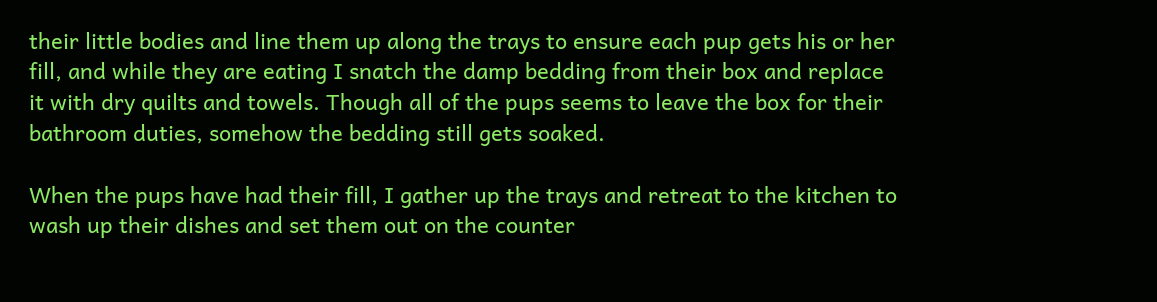their little bodies and line them up along the trays to ensure each pup gets his or her fill, and while they are eating I snatch the damp bedding from their box and replace it with dry quilts and towels. Though all of the pups seems to leave the box for their bathroom duties, somehow the bedding still gets soaked.

When the pups have had their fill, I gather up the trays and retreat to the kitchen to wash up their dishes and set them out on the counter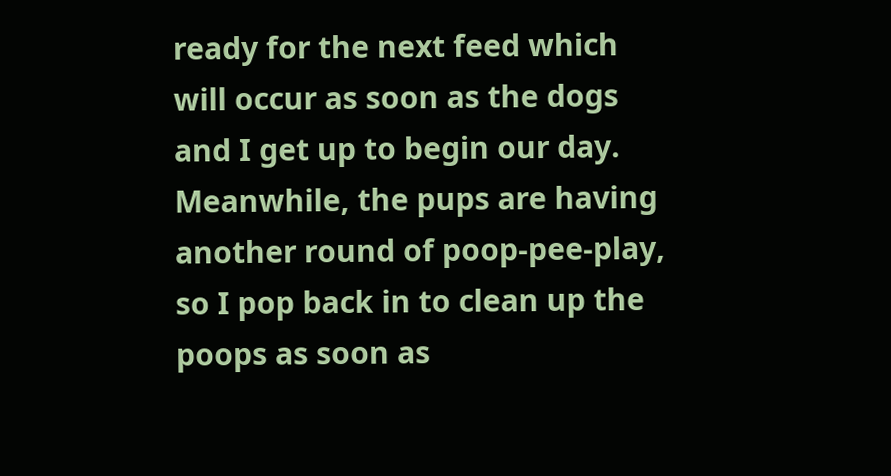ready for the next feed which will occur as soon as the dogs and I get up to begin our day. Meanwhile, the pups are having another round of poop-pee-play, so I pop back in to clean up the poops as soon as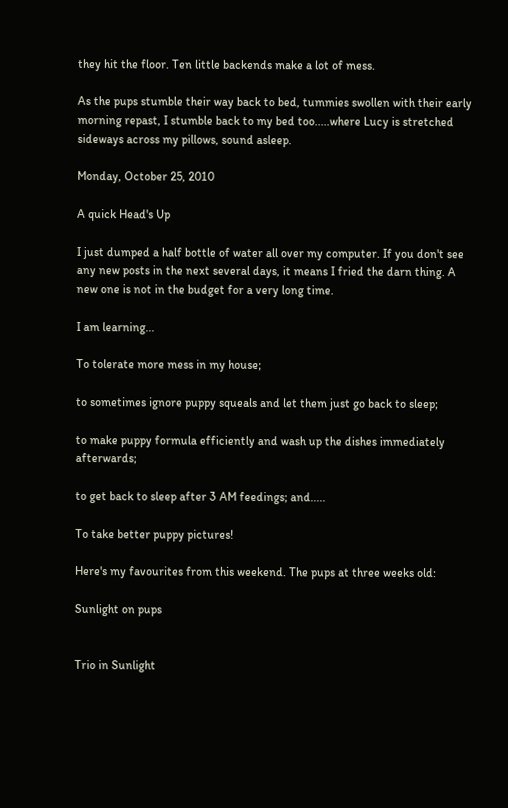they hit the floor. Ten little backends make a lot of mess.

As the pups stumble their way back to bed, tummies swollen with their early morning repast, I stumble back to my bed too.....where Lucy is stretched sideways across my pillows, sound asleep.

Monday, October 25, 2010

A quick Head's Up

I just dumped a half bottle of water all over my computer. If you don't see any new posts in the next several days, it means I fried the darn thing. A new one is not in the budget for a very long time.

I am learning...

To tolerate more mess in my house;

to sometimes ignore puppy squeals and let them just go back to sleep;

to make puppy formula efficiently and wash up the dishes immediately afterwards;

to get back to sleep after 3 AM feedings; and.....

To take better puppy pictures!

Here's my favourites from this weekend. The pups at three weeks old:

Sunlight on pups


Trio in Sunlight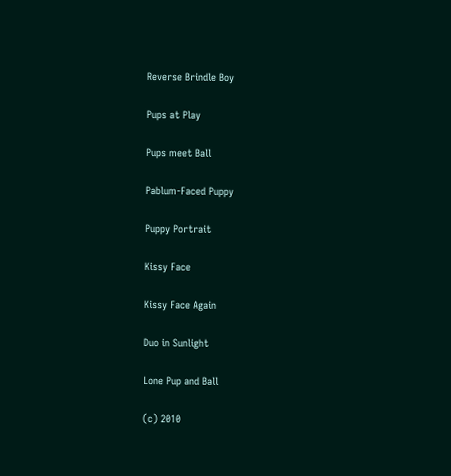Reverse Brindle Boy

Pups at Play

Pups meet Ball

Pablum-Faced Puppy

Puppy Portrait

Kissy Face

Kissy Face Again

Duo in Sunlight

Lone Pup and Ball

(c) 2010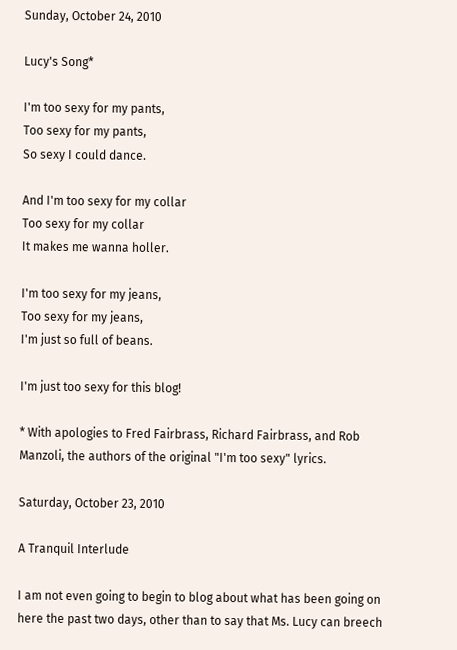Sunday, October 24, 2010

Lucy's Song*

I'm too sexy for my pants,
Too sexy for my pants,
So sexy I could dance.

And I'm too sexy for my collar
Too sexy for my collar
It makes me wanna holler.

I'm too sexy for my jeans,
Too sexy for my jeans,
I'm just so full of beans.

I'm just too sexy for this blog!

* With apologies to Fred Fairbrass, Richard Fairbrass, and Rob Manzoli, the authors of the original "I'm too sexy" lyrics.

Saturday, October 23, 2010

A Tranquil Interlude

I am not even going to begin to blog about what has been going on here the past two days, other than to say that Ms. Lucy can breech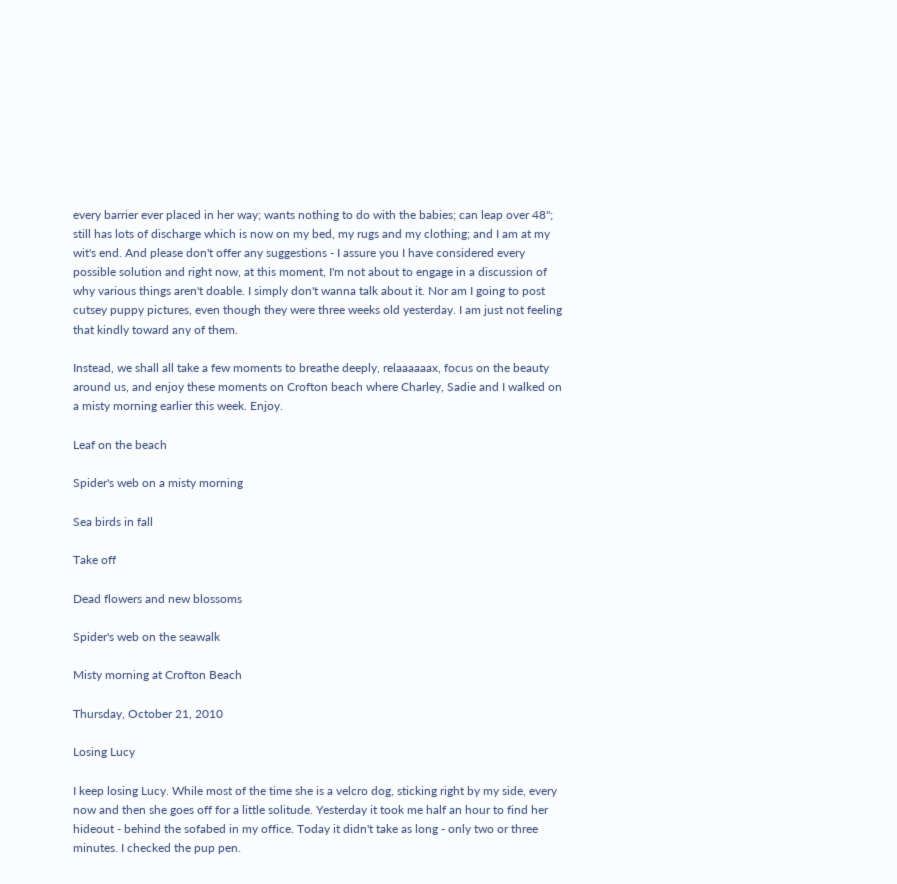every barrier ever placed in her way; wants nothing to do with the babies; can leap over 48"; still has lots of discharge which is now on my bed, my rugs and my clothing; and I am at my wit's end. And please don't offer any suggestions - I assure you I have considered every possible solution and right now, at this moment, I'm not about to engage in a discussion of why various things aren't doable. I simply don't wanna talk about it. Nor am I going to post cutsey puppy pictures, even though they were three weeks old yesterday. I am just not feeling that kindly toward any of them.

Instead, we shall all take a few moments to breathe deeply, relaaaaaax, focus on the beauty around us, and enjoy these moments on Crofton beach where Charley, Sadie and I walked on a misty morning earlier this week. Enjoy.

Leaf on the beach

Spider's web on a misty morning

Sea birds in fall

Take off

Dead flowers and new blossoms

Spider's web on the seawalk

Misty morning at Crofton Beach

Thursday, October 21, 2010

Losing Lucy

I keep losing Lucy. While most of the time she is a velcro dog, sticking right by my side, every now and then she goes off for a little solitude. Yesterday it took me half an hour to find her hideout - behind the sofabed in my office. Today it didn't take as long - only two or three minutes. I checked the pup pen.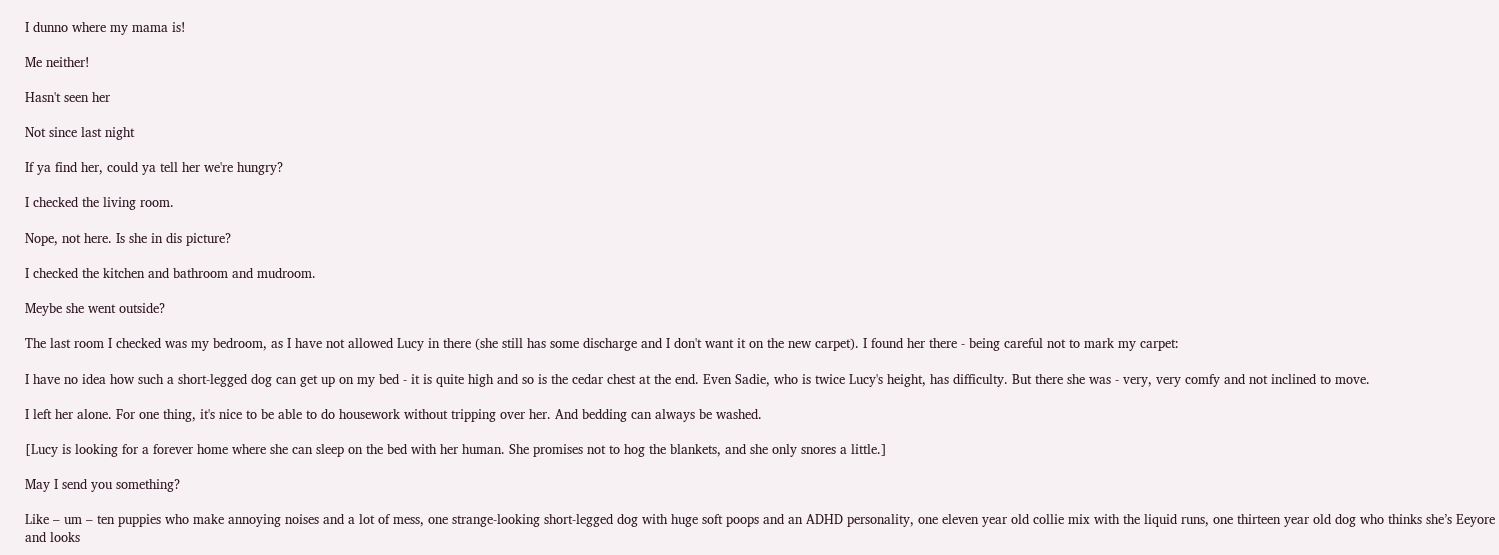I dunno where my mama is!

Me neither!

Hasn't seen her

Not since last night

If ya find her, could ya tell her we're hungry?

I checked the living room.

Nope, not here. Is she in dis picture?

I checked the kitchen and bathroom and mudroom.

Meybe she went outside?

The last room I checked was my bedroom, as I have not allowed Lucy in there (she still has some discharge and I don't want it on the new carpet). I found her there - being careful not to mark my carpet:

I have no idea how such a short-legged dog can get up on my bed - it is quite high and so is the cedar chest at the end. Even Sadie, who is twice Lucy's height, has difficulty. But there she was - very, very comfy and not inclined to move.

I left her alone. For one thing, it's nice to be able to do housework without tripping over her. And bedding can always be washed.

[Lucy is looking for a forever home where she can sleep on the bed with her human. She promises not to hog the blankets, and she only snores a little.]

May I send you something?

Like – um – ten puppies who make annoying noises and a lot of mess, one strange-looking short-legged dog with huge soft poops and an ADHD personality, one eleven year old collie mix with the liquid runs, one thirteen year old dog who thinks she’s Eeyore and looks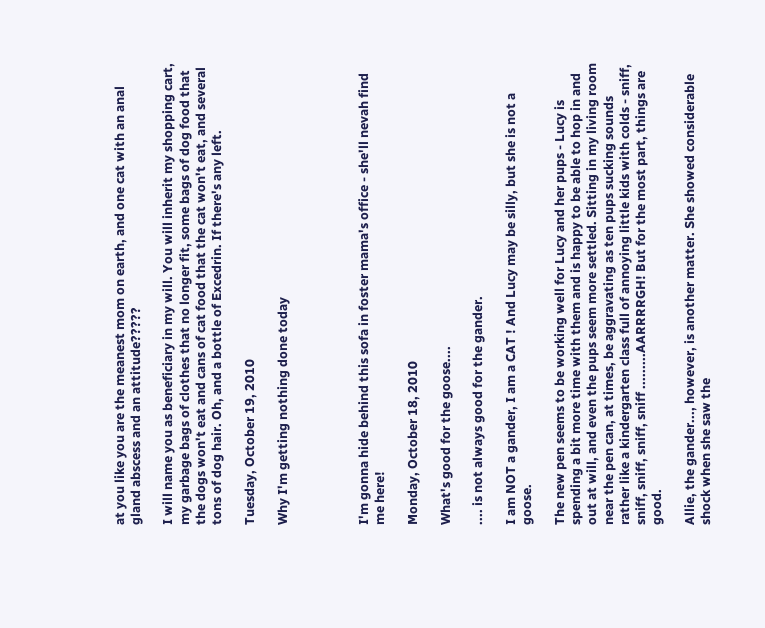at you like you are the meanest mom on earth, and one cat with an anal gland abscess and an attitude?????

I will name you as beneficiary in my will. You will inherit my shopping cart, my garbage bags of clothes that no longer fit, some bags of dog food that the dogs won't eat and cans of cat food that the cat won't eat, and several tons of dog hair. Oh, and a bottle of Excedrin. If there's any left.

Tuesday, October 19, 2010

Why I'm getting nothing done today




I'm gonna hide behind this sofa in foster mama's office - she'll nevah find me here!

Monday, October 18, 2010

What's good for the goose....

.... is not always good for the gander.

I am NOT a gander, I am a CAT ! And Lucy may be silly, but she is not a goose.

The new pen seems to be working well for Lucy and her pups - Lucy is spending a bit more time with them and is happy to be able to hop in and out at will, and even the pups seem more settled. Sitting in my living room near the pen can, at times, be aggravating as ten pups sucking sounds rather like a kindergarten class full of annoying little kids with colds - sniff, sniff, sniff, sniff, sniff .........AARRRRGH! But for the most part, things are good.

Allie, the gander..., however, is another matter. She showed considerable shock when she saw the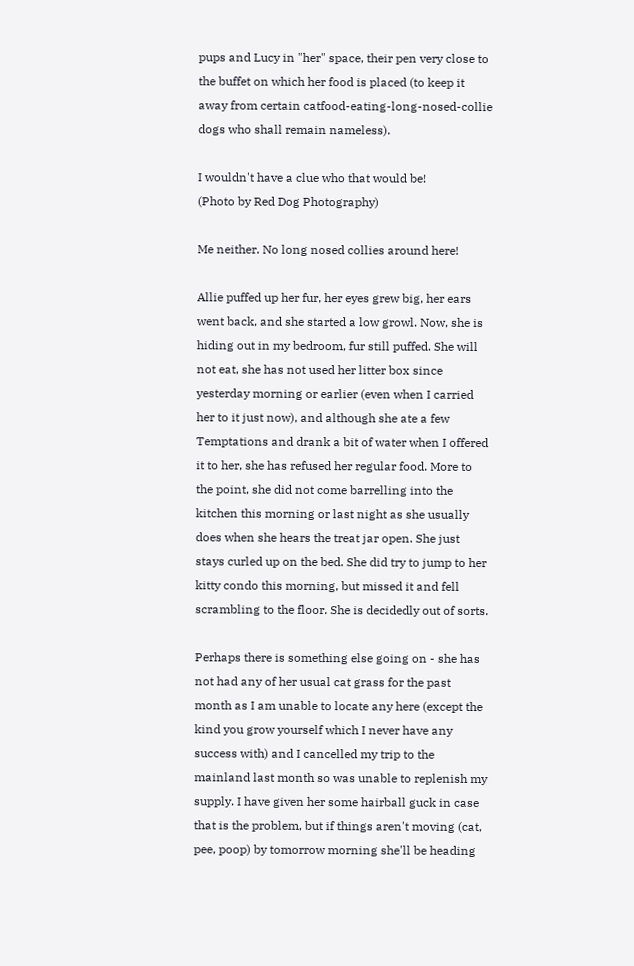pups and Lucy in "her" space, their pen very close to the buffet on which her food is placed (to keep it away from certain catfood-eating-long-nosed-collie dogs who shall remain nameless).

I wouldn't have a clue who that would be!
(Photo by Red Dog Photography)

Me neither. No long nosed collies around here!

Allie puffed up her fur, her eyes grew big, her ears went back, and she started a low growl. Now, she is hiding out in my bedroom, fur still puffed. She will not eat, she has not used her litter box since yesterday morning or earlier (even when I carried her to it just now), and although she ate a few Temptations and drank a bit of water when I offered it to her, she has refused her regular food. More to the point, she did not come barrelling into the kitchen this morning or last night as she usually does when she hears the treat jar open. She just stays curled up on the bed. She did try to jump to her kitty condo this morning, but missed it and fell scrambling to the floor. She is decidedly out of sorts.

Perhaps there is something else going on - she has not had any of her usual cat grass for the past month as I am unable to locate any here (except the kind you grow yourself which I never have any success with) and I cancelled my trip to the mainland last month so was unable to replenish my supply. I have given her some hairball guck in case that is the problem, but if things aren't moving (cat, pee, poop) by tomorrow morning she'll be heading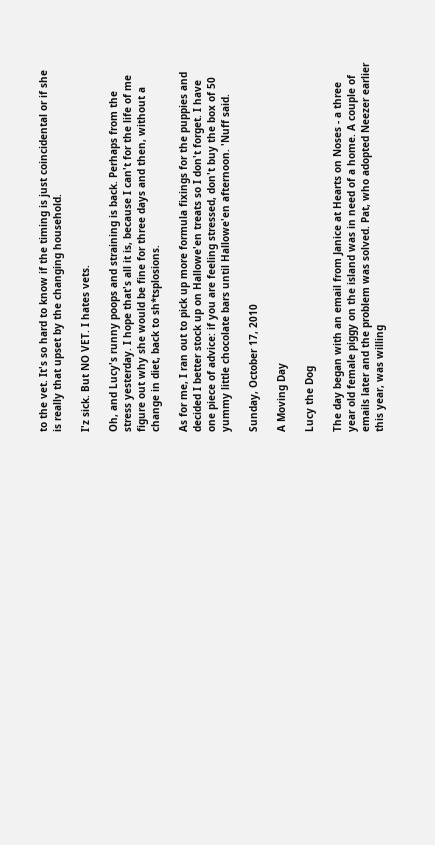to the vet. It's so hard to know if the timing is just coincidental or if she is really that upset by the changing household.

I'z sick. But NO VET. I hates vets.

Oh, and Lucy's runny poops and straining is back. Perhaps from the stress yesterday. I hope that's all it is, because I can't for the life of me figure out why she would be fine for three days and then, without a change in diet, back to sh*tsplosions.

As for me, I ran out to pick up more formula fixings for the puppies and decided I better stock up on Hallowe'en treats so I don't forget. I have one piece of advice: if you are feeling stressed, don't buy the box of 50 yummy little chocolate bars until Hallowe'en afternoon. 'Nuff said.

Sunday, October 17, 2010

A Moving Day

Lucy the Dog

The day began with an email from Janice at Hearts on Noses - a three year old female piggy on the island was in need of a home. A couple of emails later and the problem was solved. Pat, who adopted Neezer earlier this year, was willing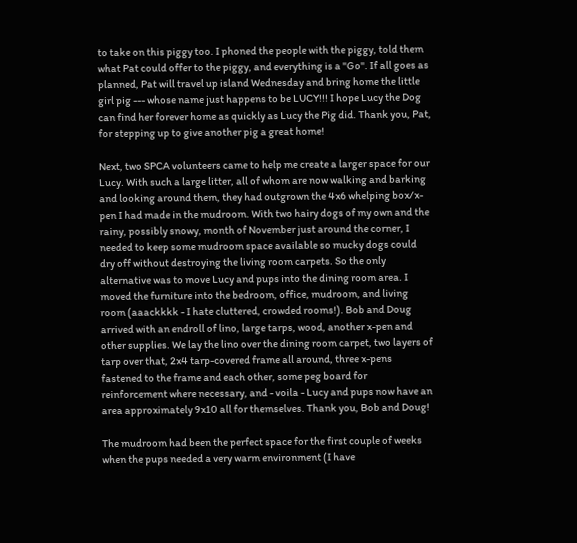to take on this piggy too. I phoned the people with the piggy, told them what Pat could offer to the piggy, and everything is a "Go". If all goes as planned, Pat will travel up island Wednesday and bring home the little girl pig --- whose name just happens to be LUCY!!! I hope Lucy the Dog can find her forever home as quickly as Lucy the Pig did. Thank you, Pat, for stepping up to give another pig a great home!

Next, two SPCA volunteers came to help me create a larger space for our Lucy. With such a large litter, all of whom are now walking and barking and looking around them, they had outgrown the 4x6 whelping box/x-pen I had made in the mudroom. With two hairy dogs of my own and the rainy, possibly snowy, month of November just around the corner, I needed to keep some mudroom space available so mucky dogs could dry off without destroying the living room carpets. So the only alternative was to move Lucy and pups into the dining room area. I moved the furniture into the bedroom, office, mudroom, and living room (aaackkkk - I hate cluttered, crowded rooms!). Bob and Doug arrived with an endroll of lino, large tarps, wood, another x-pen and other supplies. We lay the lino over the dining room carpet, two layers of tarp over that, 2x4 tarp-covered frame all around, three x-pens fastened to the frame and each other, some peg board for reinforcement where necessary, and - voila - Lucy and pups now have an area approximately 9x10 all for themselves. Thank you, Bob and Doug!

The mudroom had been the perfect space for the first couple of weeks when the pups needed a very warm environment (I have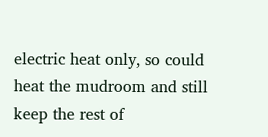electric heat only, so could heat the mudroom and still keep the rest of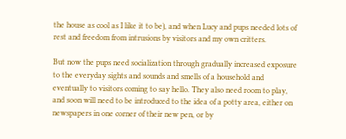the house as cool as I like it to be), and when Lucy and pups needed lots of rest and freedom from intrusions by visitors and my own critters.

But now the pups need socialization through gradually increased exposure to the everyday sights and sounds and smells of a household and eventually to visitors coming to say hello. They also need room to play, and soon will need to be introduced to the idea of a potty area, either on newspapers in one corner of their new pen, or by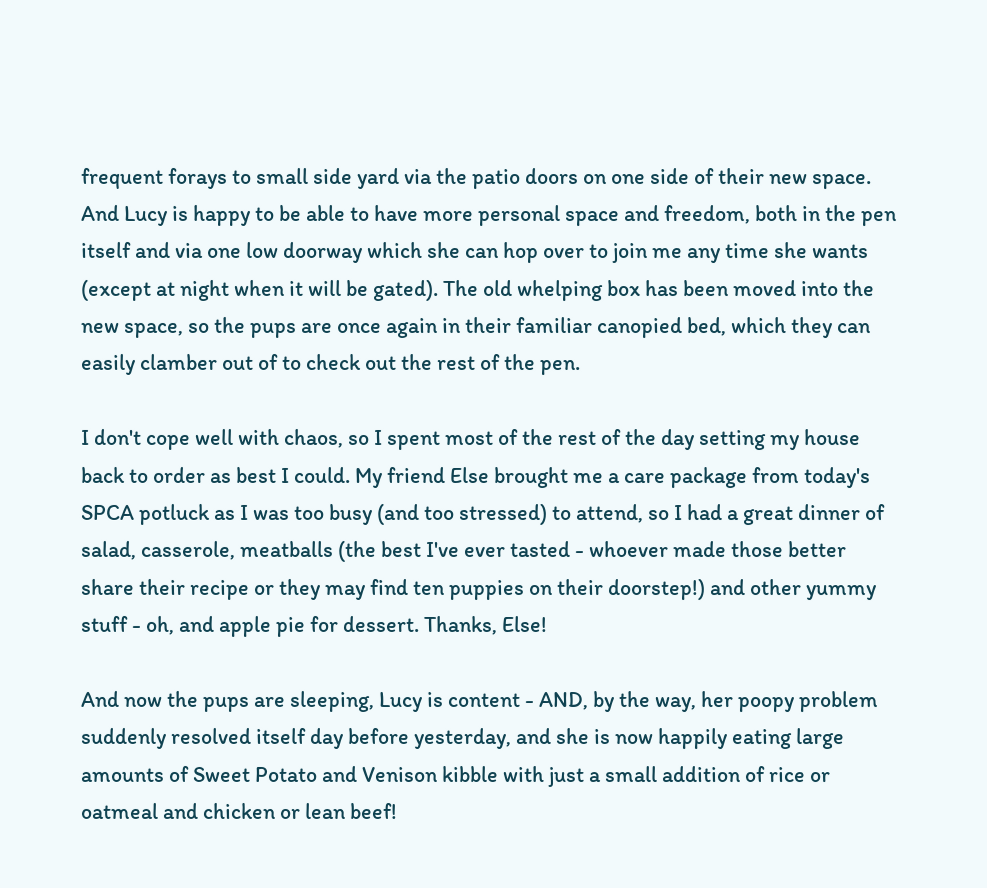frequent forays to small side yard via the patio doors on one side of their new space. And Lucy is happy to be able to have more personal space and freedom, both in the pen itself and via one low doorway which she can hop over to join me any time she wants (except at night when it will be gated). The old whelping box has been moved into the new space, so the pups are once again in their familiar canopied bed, which they can easily clamber out of to check out the rest of the pen.

I don't cope well with chaos, so I spent most of the rest of the day setting my house back to order as best I could. My friend Else brought me a care package from today's SPCA potluck as I was too busy (and too stressed) to attend, so I had a great dinner of salad, casserole, meatballs (the best I've ever tasted - whoever made those better share their recipe or they may find ten puppies on their doorstep!) and other yummy stuff - oh, and apple pie for dessert. Thanks, Else!

And now the pups are sleeping, Lucy is content - AND, by the way, her poopy problem suddenly resolved itself day before yesterday, and she is now happily eating large amounts of Sweet Potato and Venison kibble with just a small addition of rice or oatmeal and chicken or lean beef!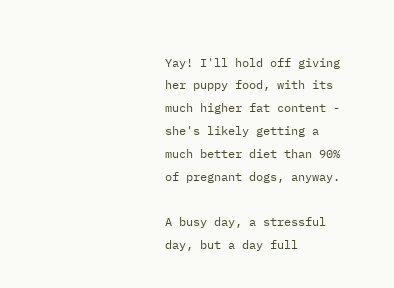Yay! I'll hold off giving her puppy food, with its much higher fat content - she's likely getting a much better diet than 90% of pregnant dogs, anyway.

A busy day, a stressful day, but a day full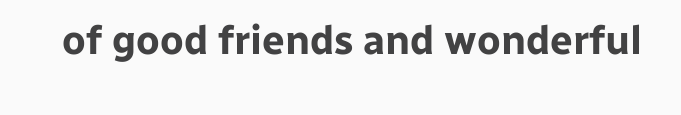of good friends and wonderful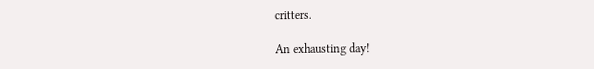critters.

An exhausting day!